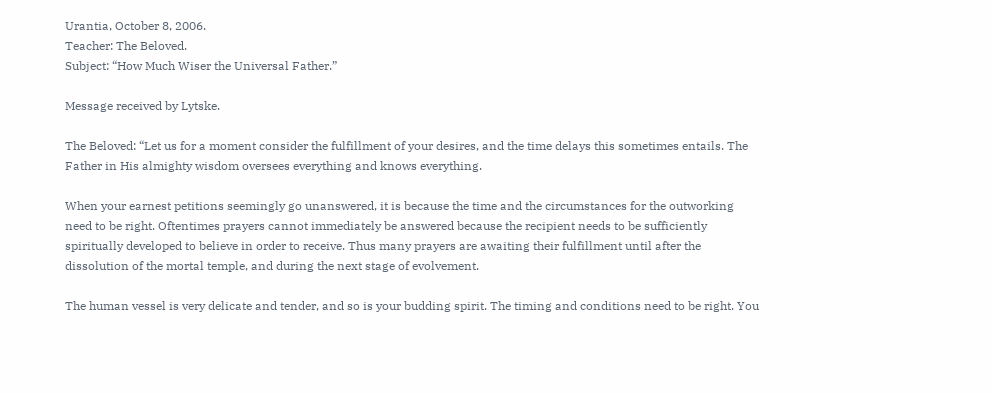Urantia, October 8, 2006.
Teacher: The Beloved.
Subject: “How Much Wiser the Universal Father.”

Message received by Lytske.

The Beloved: “Let us for a moment consider the fulfillment of your desires, and the time delays this sometimes entails. The Father in His almighty wisdom oversees everything and knows everything.

When your earnest petitions seemingly go unanswered, it is because the time and the circumstances for the outworking need to be right. Oftentimes prayers cannot immediately be answered because the recipient needs to be sufficiently spiritually developed to believe in order to receive. Thus many prayers are awaiting their fulfillment until after the dissolution of the mortal temple, and during the next stage of evolvement.

The human vessel is very delicate and tender, and so is your budding spirit. The timing and conditions need to be right. You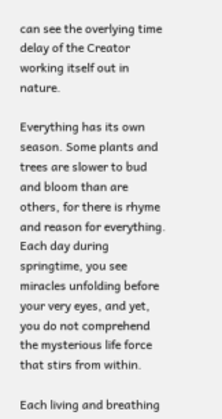can see the overlying time delay of the Creator working itself out in nature.

Everything has its own season. Some plants and trees are slower to bud and bloom than are others, for there is rhyme and reason for everything. Each day during springtime, you see miracles unfolding before your very eyes, and yet, you do not comprehend the mysterious life force that stirs from within.

Each living and breathing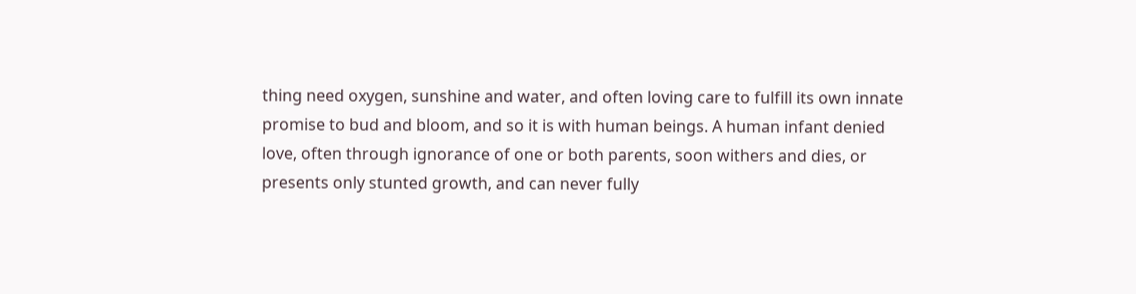thing need oxygen, sunshine and water, and often loving care to fulfill its own innate promise to bud and bloom, and so it is with human beings. A human infant denied love, often through ignorance of one or both parents, soon withers and dies, or presents only stunted growth, and can never fully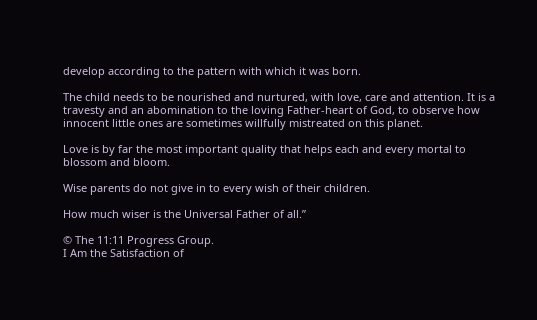develop according to the pattern with which it was born.

The child needs to be nourished and nurtured, with love, care and attention. It is a travesty and an abomination to the loving Father-heart of God, to observe how innocent little ones are sometimes willfully mistreated on this planet.

Love is by far the most important quality that helps each and every mortal to blossom and bloom.

Wise parents do not give in to every wish of their children.

How much wiser is the Universal Father of all.”

© The 11:11 Progress Group.
I Am the Satisfaction of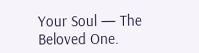Your Soul — The Beloved One.